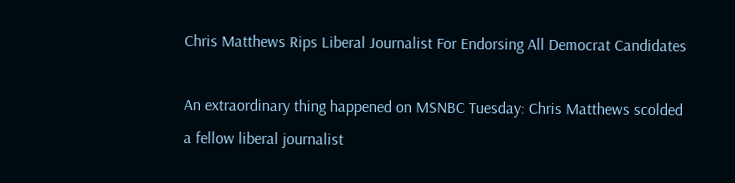Chris Matthews Rips Liberal Journalist For Endorsing All Democrat Candidates

An extraordinary thing happened on MSNBC Tuesday: Chris Matthews scolded a fellow liberal journalist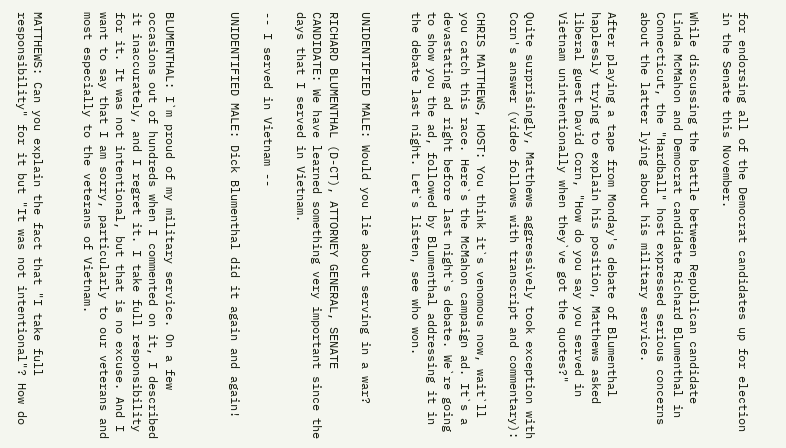for endorsing all of the Democrat candidates up for election in the Senate this November.

While discussing the battle between Republican candidate Linda McMahon and Democrat candidate Richard Blumenthal in Connecticut, the "Hardball" host expressed serious concerns about the latter lying about his military service.

After playing a tape from Monday's debate of Blumenthal haplessly trying to explain his position, Matthews asked liberal guest David Corn, "How do you say you served in Vietnam unintentionally when they`ve got the quotes?"

Quite surprisingly, Matthews aggressively took exception with Corn's answer (video follows with transcript and commentary):

CHRIS MATTHEWS, HOST: You think it`s venomous now, wait`ll you catch this race. Here`s the McMahon campaign ad. It`s a devastating ad right before last night`s debate. We`re going to show you the ad, followed by Blumenthal addressing it in the debate last night. Let`s listen, see who won.


UNIDENTIFIED MALE: Would you lie about serving in a war?

RICHARD BLUMENTHAL (D-CT), ATTORNEY GENERAL, SENATE CANDIDATE: We have learned something very important since the days that I served in Vietnam.

-- I served in Vietnam --

UNIDENTIFIED MALE: Dick Blumenthal did it again and again!



BLUMENTHAL: I`m proud of my military service. On a few occasions out of hundreds when I commented on it, I described it inaccurately, and I regret it. I take full responsibility for it. It was not intentional, but that is no excuse. And I want to say that I am sorry, particularly to our veterans and most especially to the veterans of Vietnam.


MATTHEWS: Can you explain the fact that "I take full responsibility" for it but "It was not intentional"? How do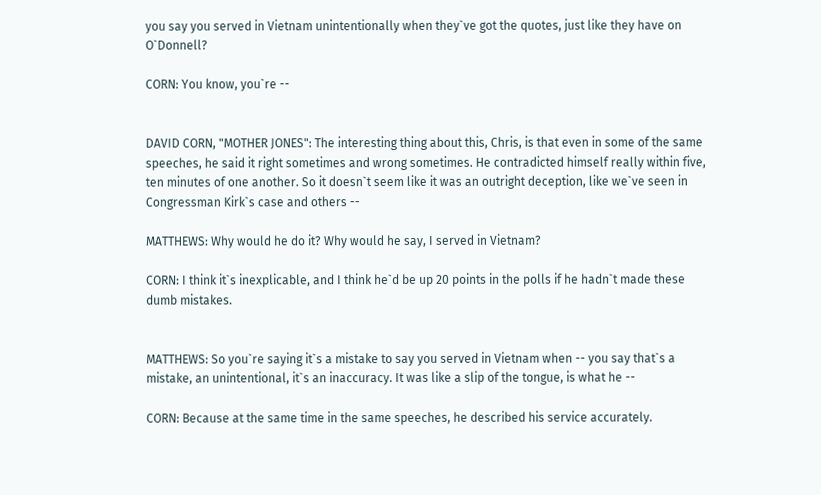you say you served in Vietnam unintentionally when they`ve got the quotes, just like they have on O`Donnell?

CORN: You know, you`re --


DAVID CORN, "MOTHER JONES": The interesting thing about this, Chris, is that even in some of the same speeches, he said it right sometimes and wrong sometimes. He contradicted himself really within five, ten minutes of one another. So it doesn`t seem like it was an outright deception, like we`ve seen in Congressman Kirk`s case and others --

MATTHEWS: Why would he do it? Why would he say, I served in Vietnam?

CORN: I think it`s inexplicable, and I think he`d be up 20 points in the polls if he hadn`t made these dumb mistakes.


MATTHEWS: So you`re saying it`s a mistake to say you served in Vietnam when -- you say that`s a mistake, an unintentional, it`s an inaccuracy. It was like a slip of the tongue, is what he --

CORN: Because at the same time in the same speeches, he described his service accurately.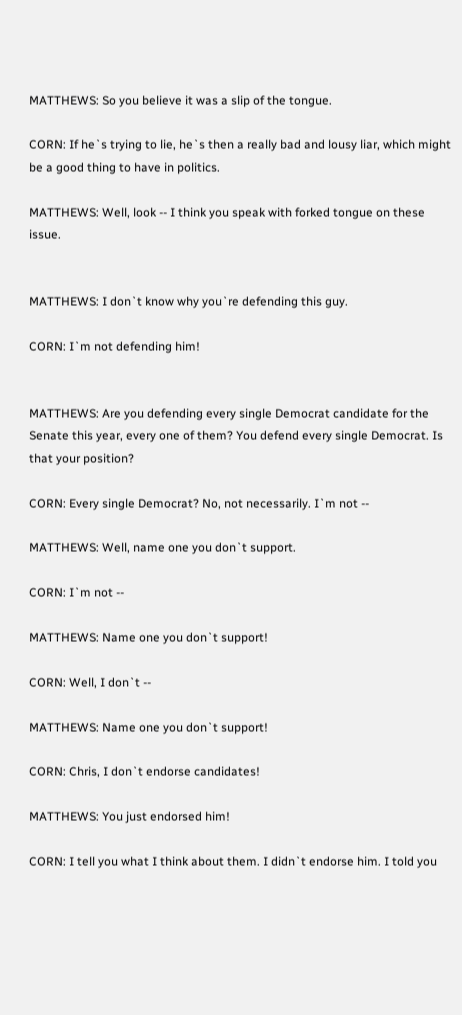MATTHEWS: So you believe it was a slip of the tongue.

CORN: If he`s trying to lie, he`s then a really bad and lousy liar, which might be a good thing to have in politics.

MATTHEWS: Well, look -- I think you speak with forked tongue on these issue.


MATTHEWS: I don`t know why you`re defending this guy.

CORN: I`m not defending him!


MATTHEWS: Are you defending every single Democrat candidate for the Senate this year, every one of them? You defend every single Democrat. Is that your position?

CORN: Every single Democrat? No, not necessarily. I`m not --

MATTHEWS: Well, name one you don`t support.

CORN: I`m not --

MATTHEWS: Name one you don`t support!

CORN: Well, I don`t --

MATTHEWS: Name one you don`t support!

CORN: Chris, I don`t endorse candidates!

MATTHEWS: You just endorsed him!

CORN: I tell you what I think about them. I didn`t endorse him. I told you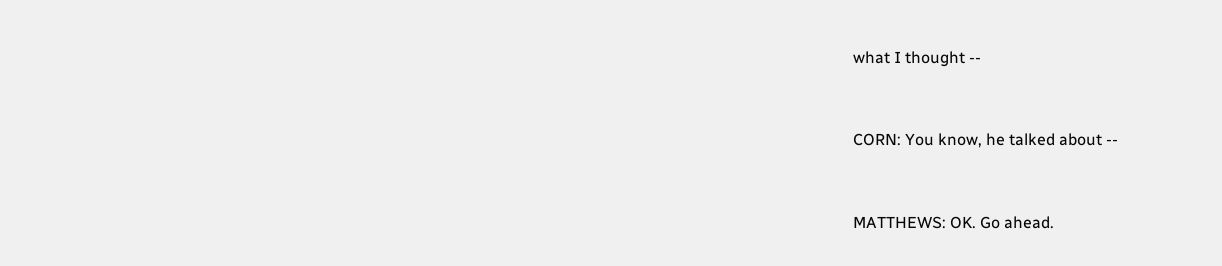what I thought --


CORN: You know, he talked about --


MATTHEWS: OK. Go ahead.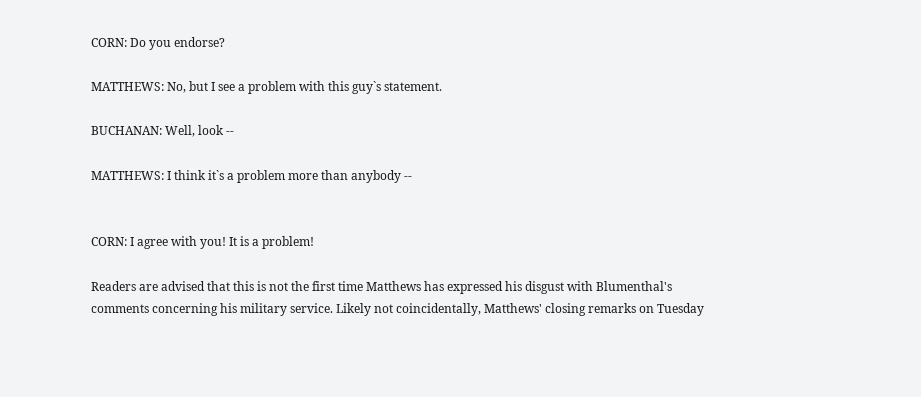CORN: Do you endorse?

MATTHEWS: No, but I see a problem with this guy`s statement.

BUCHANAN: Well, look --

MATTHEWS: I think it`s a problem more than anybody --


CORN: I agree with you! It is a problem!

Readers are advised that this is not the first time Matthews has expressed his disgust with Blumenthal's comments concerning his military service. Likely not coincidentally, Matthews' closing remarks on Tuesday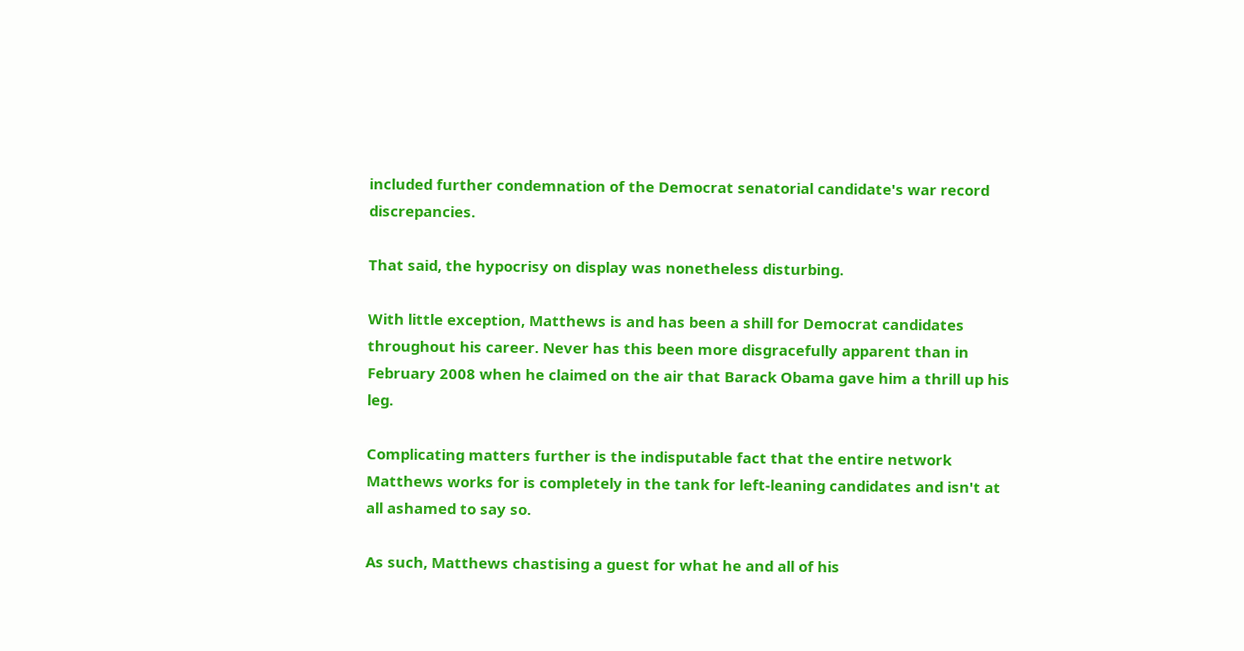included further condemnation of the Democrat senatorial candidate's war record discrepancies.

That said, the hypocrisy on display was nonetheless disturbing.

With little exception, Matthews is and has been a shill for Democrat candidates throughout his career. Never has this been more disgracefully apparent than in February 2008 when he claimed on the air that Barack Obama gave him a thrill up his leg.

Complicating matters further is the indisputable fact that the entire network Matthews works for is completely in the tank for left-leaning candidates and isn't at all ashamed to say so.

As such, Matthews chastising a guest for what he and all of his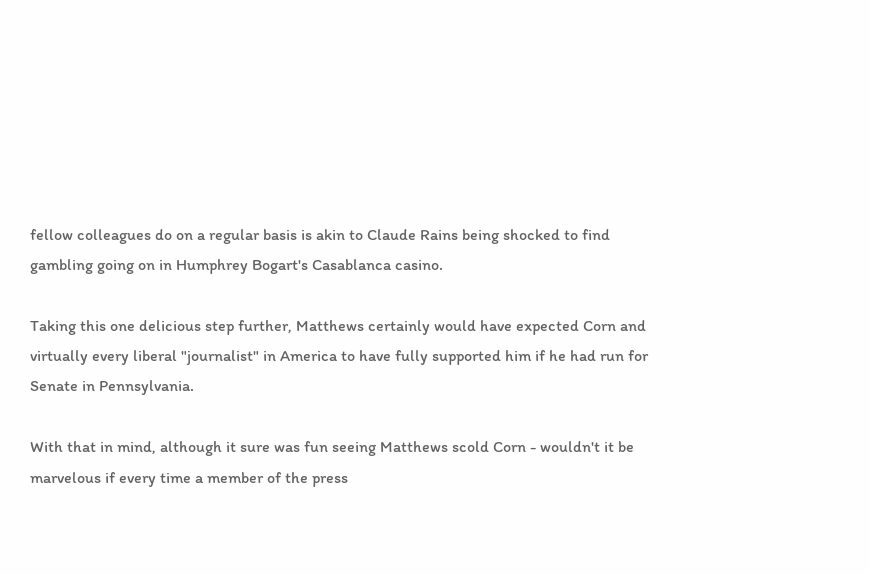fellow colleagues do on a regular basis is akin to Claude Rains being shocked to find gambling going on in Humphrey Bogart's Casablanca casino.

Taking this one delicious step further, Matthews certainly would have expected Corn and virtually every liberal "journalist" in America to have fully supported him if he had run for Senate in Pennsylvania.

With that in mind, although it sure was fun seeing Matthews scold Corn - wouldn't it be marvelous if every time a member of the press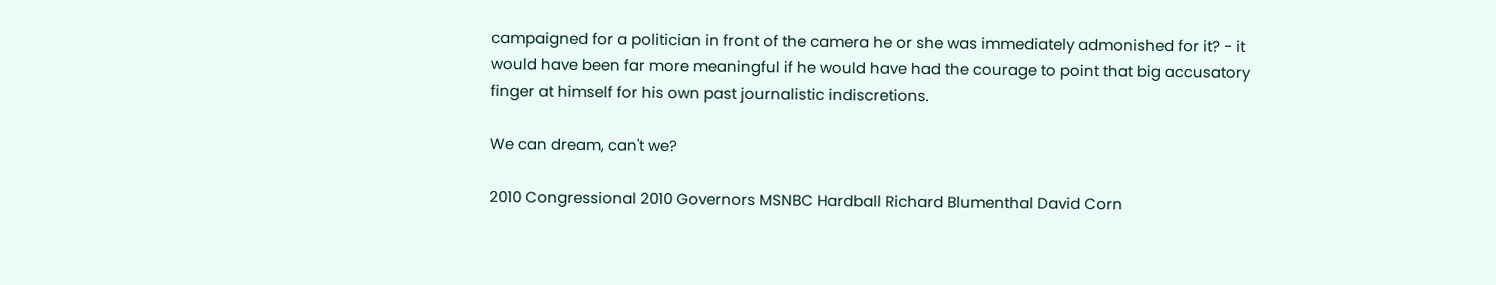campaigned for a politician in front of the camera he or she was immediately admonished for it? - it would have been far more meaningful if he would have had the courage to point that big accusatory finger at himself for his own past journalistic indiscretions.

We can dream, can't we?

2010 Congressional 2010 Governors MSNBC Hardball Richard Blumenthal David Corn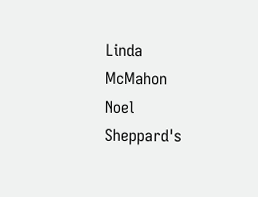Linda McMahon
Noel Sheppard's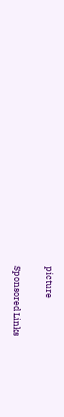picture

Sponsored Links